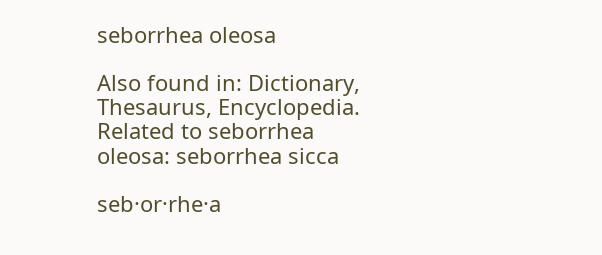seborrhea oleosa

Also found in: Dictionary, Thesaurus, Encyclopedia.
Related to seborrhea oleosa: seborrhea sicca

seb·or·rhe·a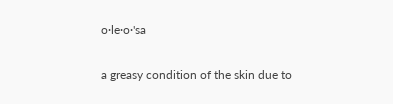o·le·o·'sa

a greasy condition of the skin due to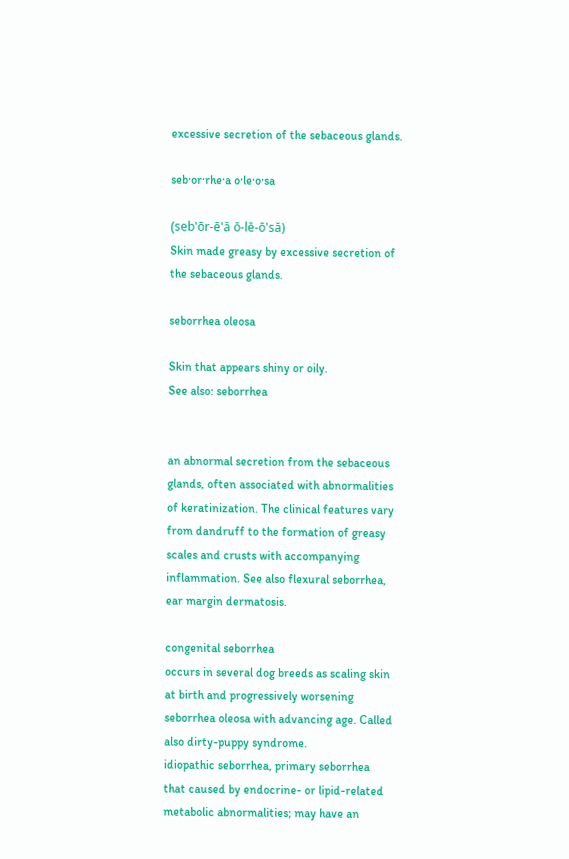excessive secretion of the sebaceous glands.

seb·or·rhe·a o·le·o·sa

(seb'ōr-ē'ă ō-lē-ō'să)
Skin made greasy by excessive secretion of the sebaceous glands.

seborrhea oleosa

Skin that appears shiny or oily.
See also: seborrhea


an abnormal secretion from the sebaceous glands, often associated with abnormalities of keratinization. The clinical features vary from dandruff to the formation of greasy scales and crusts with accompanying inflammation. See also flexural seborrhea, ear margin dermatosis.

congenital seborrhea
occurs in several dog breeds as scaling skin at birth and progressively worsening seborrhea oleosa with advancing age. Called also dirty-puppy syndrome.
idiopathic seborrhea, primary seborrhea
that caused by endocrine- or lipid-related metabolic abnormalities; may have an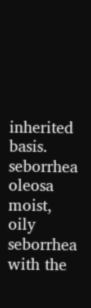inherited basis.
seborrhea oleosa
moist, oily seborrhea with the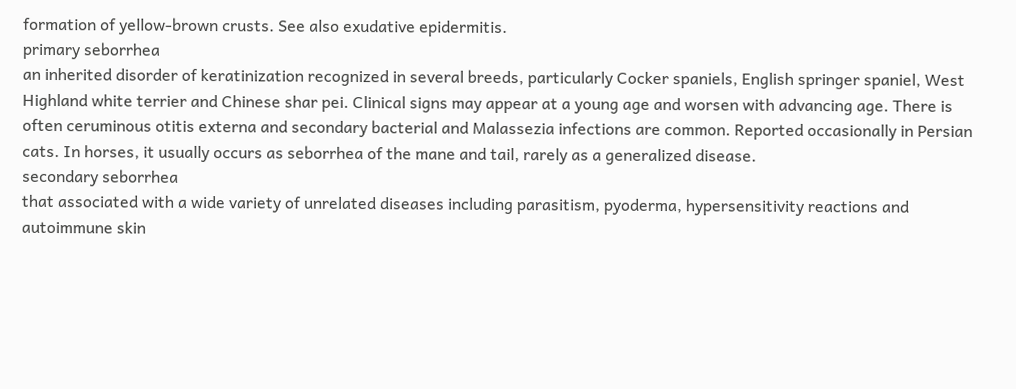formation of yellow-brown crusts. See also exudative epidermitis.
primary seborrhea
an inherited disorder of keratinization recognized in several breeds, particularly Cocker spaniels, English springer spaniel, West Highland white terrier and Chinese shar pei. Clinical signs may appear at a young age and worsen with advancing age. There is often ceruminous otitis externa and secondary bacterial and Malassezia infections are common. Reported occasionally in Persian cats. In horses, it usually occurs as seborrhea of the mane and tail, rarely as a generalized disease.
secondary seborrhea
that associated with a wide variety of unrelated diseases including parasitism, pyoderma, hypersensitivity reactions and autoimmune skin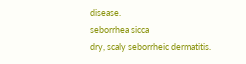disease.
seborrhea sicca
dry, scaly seborrheic dermatitis.